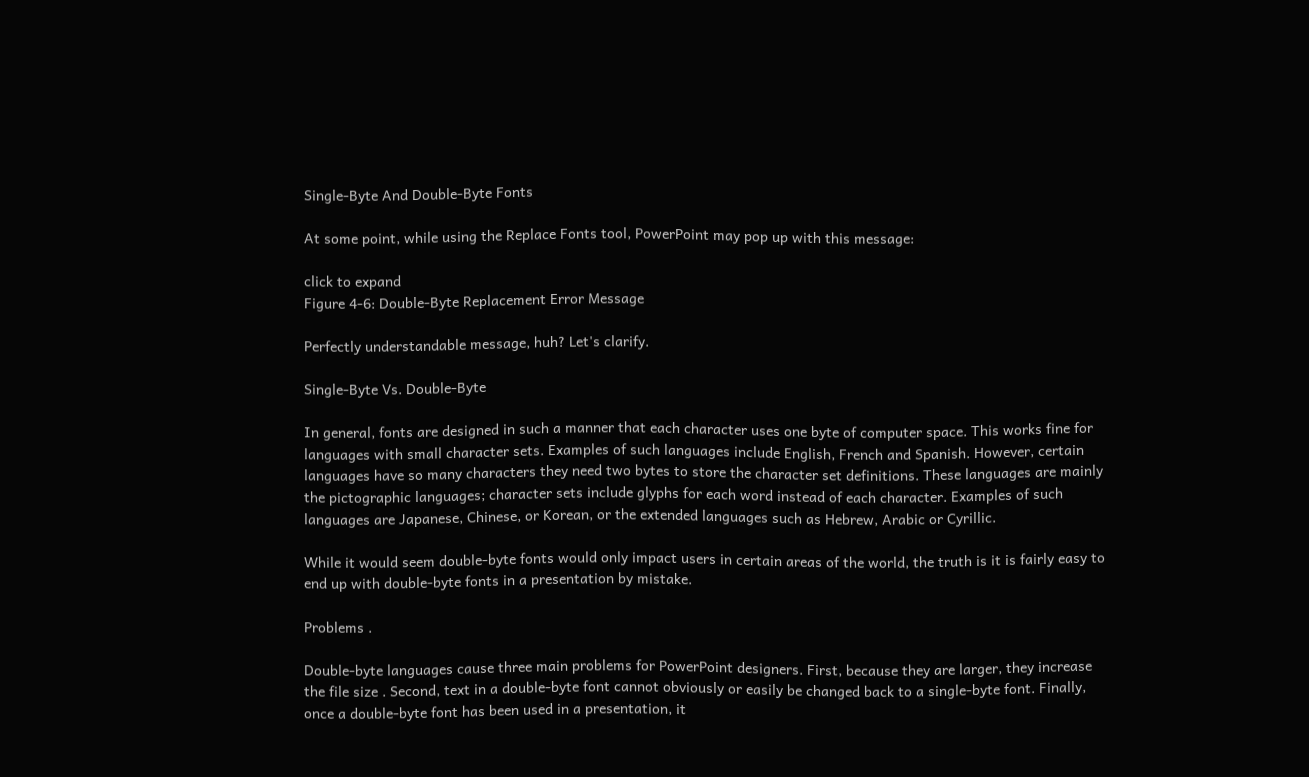Single-Byte And Double-Byte Fonts

At some point, while using the Replace Fonts tool, PowerPoint may pop up with this message:

click to expand
Figure 4-6: Double-Byte Replacement Error Message

Perfectly understandable message, huh? Let's clarify.

Single-Byte Vs. Double-Byte

In general, fonts are designed in such a manner that each character uses one byte of computer space. This works fine for languages with small character sets. Examples of such languages include English, French and Spanish. However, certain languages have so many characters they need two bytes to store the character set definitions. These languages are mainly the pictographic languages; character sets include glyphs for each word instead of each character. Examples of such languages are Japanese, Chinese, or Korean, or the extended languages such as Hebrew, Arabic or Cyrillic.

While it would seem double-byte fonts would only impact users in certain areas of the world, the truth is it is fairly easy to end up with double-byte fonts in a presentation by mistake.

Problems .

Double-byte languages cause three main problems for PowerPoint designers. First, because they are larger, they increase the file size . Second, text in a double-byte font cannot obviously or easily be changed back to a single-byte font. Finally, once a double-byte font has been used in a presentation, it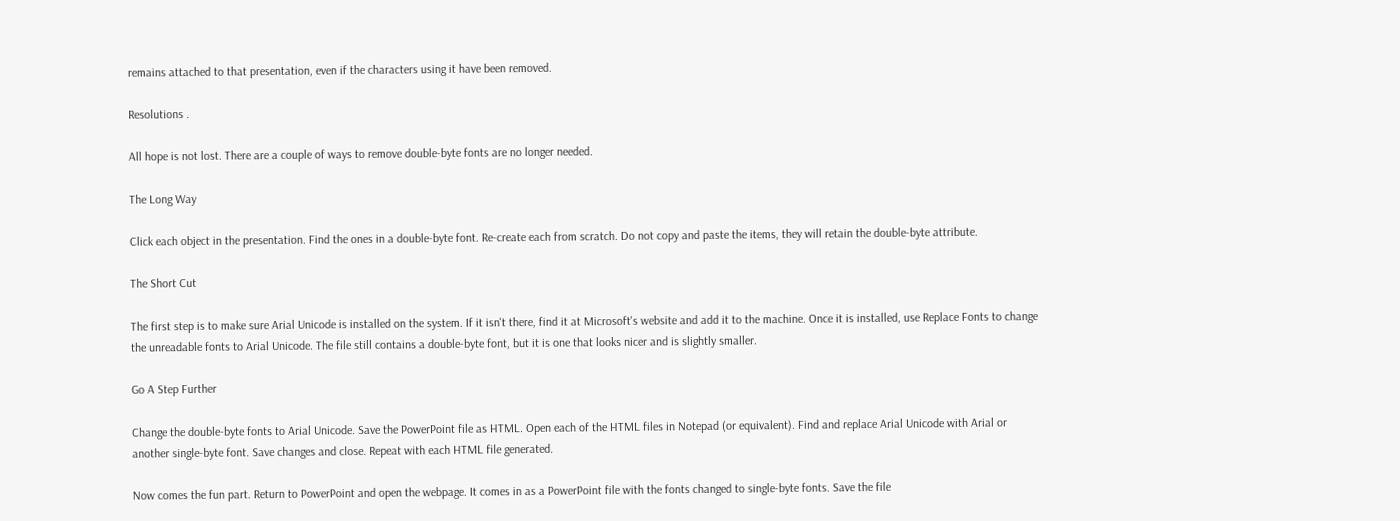remains attached to that presentation, even if the characters using it have been removed.

Resolutions .

All hope is not lost. There are a couple of ways to remove double-byte fonts are no longer needed.

The Long Way

Click each object in the presentation. Find the ones in a double-byte font. Re-create each from scratch. Do not copy and paste the items, they will retain the double-byte attribute.

The Short Cut

The first step is to make sure Arial Unicode is installed on the system. If it isn't there, find it at Microsoft's website and add it to the machine. Once it is installed, use Replace Fonts to change the unreadable fonts to Arial Unicode. The file still contains a double-byte font, but it is one that looks nicer and is slightly smaller.

Go A Step Further

Change the double-byte fonts to Arial Unicode. Save the PowerPoint file as HTML. Open each of the HTML files in Notepad (or equivalent). Find and replace Arial Unicode with Arial or another single-byte font. Save changes and close. Repeat with each HTML file generated.

Now comes the fun part. Return to PowerPoint and open the webpage. It comes in as a PowerPoint file with the fonts changed to single-byte fonts. Save the file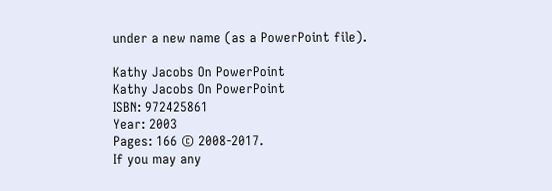under a new name (as a PowerPoint file).

Kathy Jacobs On PowerPoint
Kathy Jacobs On PowerPoint
ISBN: 972425861
Year: 2003
Pages: 166 © 2008-2017.
If you may any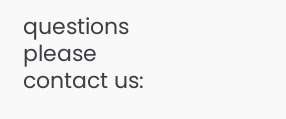questions please contact us: